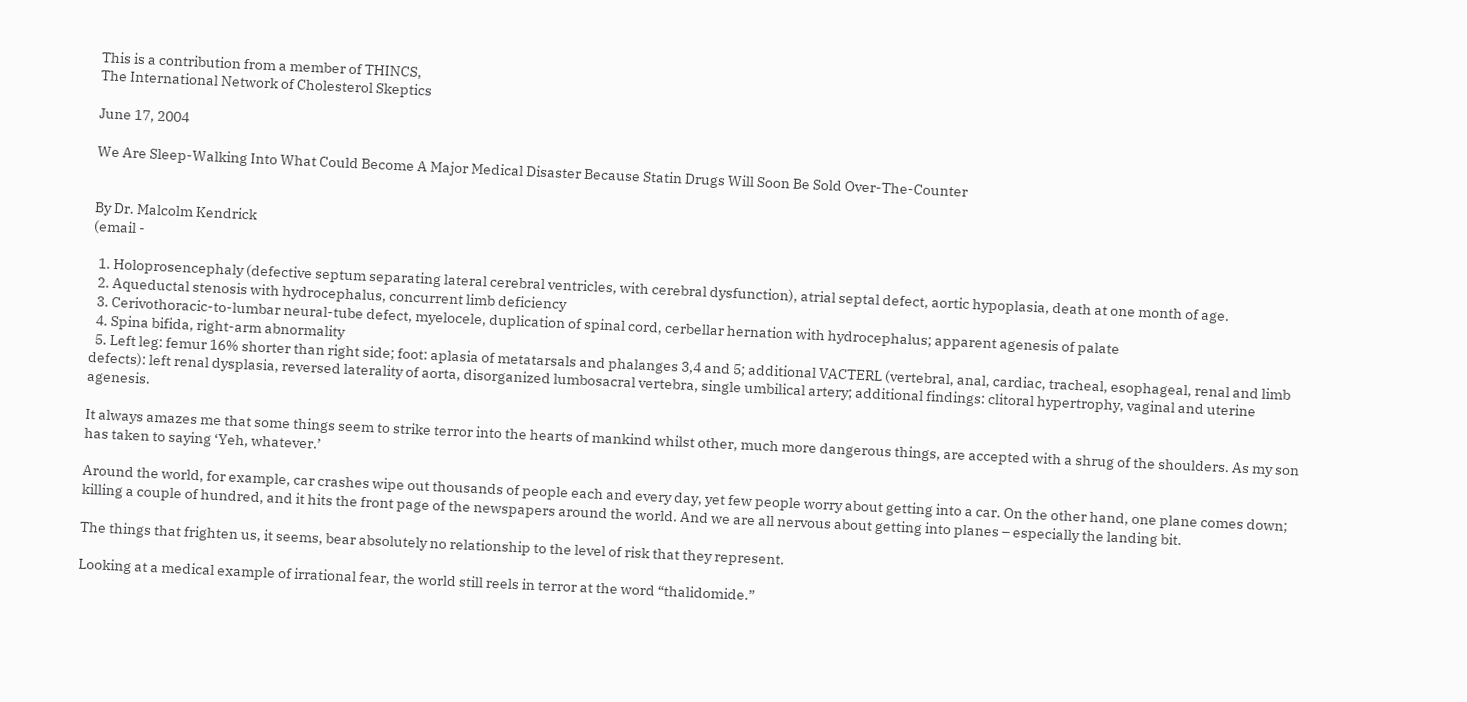This is a contribution from a member of THINCS,
The International Network of Cholesterol Skeptics

June 17, 2004

We Are Sleep-Walking Into What Could Become A Major Medical Disaster Because Statin Drugs Will Soon Be Sold Over-The-Counter


By Dr. Malcolm Kendrick
(email -

  1. Holoprosencephaly (defective septum separating lateral cerebral ventricles, with cerebral dysfunction), atrial septal defect, aortic hypoplasia, death at one month of age.
  2. Aqueductal stenosis with hydrocephalus, concurrent limb deficiency
  3. Cerivothoracic-to-lumbar neural-tube defect, myelocele, duplication of spinal cord, cerbellar hernation with hydrocephalus; apparent agenesis of palate
  4. Spina bifida, right-arm abnormality
  5. Left leg: femur 16% shorter than right side; foot: aplasia of metatarsals and phalanges 3,4 and 5; additional VACTERL (vertebral, anal, cardiac, tracheal, esophageal, renal and limb defects): left renal dysplasia, reversed laterality of aorta, disorganized lumbosacral vertebra, single umbilical artery; additional findings: clitoral hypertrophy, vaginal and uterine agenesis.

It always amazes me that some things seem to strike terror into the hearts of mankind whilst other, much more dangerous things, are accepted with a shrug of the shoulders. As my son has taken to saying ‘Yeh, whatever.’

Around the world, for example, car crashes wipe out thousands of people each and every day, yet few people worry about getting into a car. On the other hand, one plane comes down; killing a couple of hundred, and it hits the front page of the newspapers around the world. And we are all nervous about getting into planes – especially the landing bit.

The things that frighten us, it seems, bear absolutely no relationship to the level of risk that they represent.

Looking at a medical example of irrational fear, the world still reels in terror at the word “thalidomide.”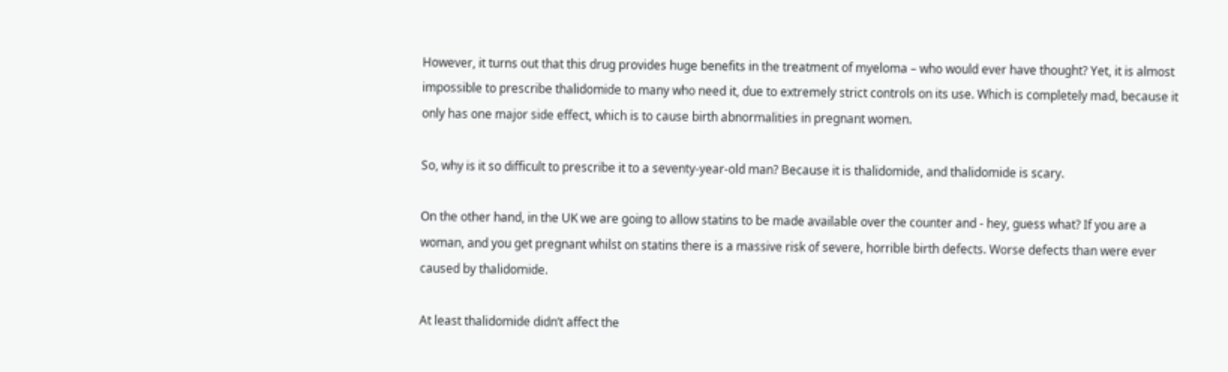However, it turns out that this drug provides huge benefits in the treatment of myeloma – who would ever have thought? Yet, it is almost impossible to prescribe thalidomide to many who need it, due to extremely strict controls on its use. Which is completely mad, because it only has one major side effect, which is to cause birth abnormalities in pregnant women.

So, why is it so difficult to prescribe it to a seventy-year-old man? Because it is thalidomide, and thalidomide is scary.

On the other hand, in the UK we are going to allow statins to be made available over the counter and - hey, guess what? If you are a woman, and you get pregnant whilst on statins there is a massive risk of severe, horrible birth defects. Worse defects than were ever caused by thalidomide.

At least thalidomide didn’t affect the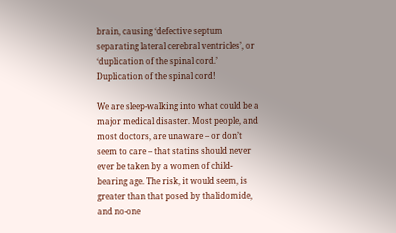brain, causing ‘defective septum separating lateral cerebral ventricles’, or ‘duplication of the spinal cord.’ Duplication of the spinal cord!

We are sleep-walking into what could be a major medical disaster. Most people, and most doctors, are unaware – or don’t seem to care – that statins should never ever be taken by a women of child-bearing age. The risk, it would seem, is greater than that posed by thalidomide, and no-one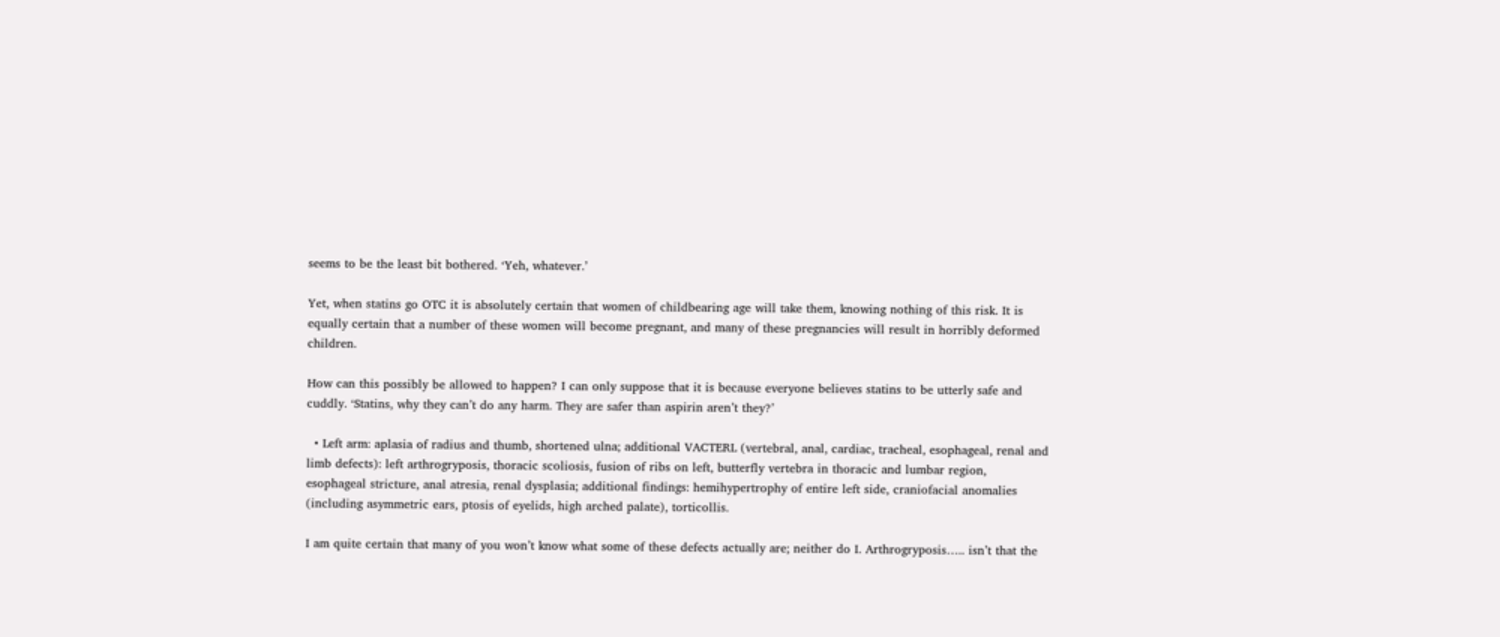seems to be the least bit bothered. ‘Yeh, whatever.’

Yet, when statins go OTC it is absolutely certain that women of childbearing age will take them, knowing nothing of this risk. It is equally certain that a number of these women will become pregnant, and many of these pregnancies will result in horribly deformed children.

How can this possibly be allowed to happen? I can only suppose that it is because everyone believes statins to be utterly safe and cuddly. ‘Statins, why they can’t do any harm. They are safer than aspirin aren’t they?’

  • Left arm: aplasia of radius and thumb, shortened ulna; additional VACTERL (vertebral, anal, cardiac, tracheal, esophageal, renal and limb defects): left arthrogryposis, thoracic scoliosis, fusion of ribs on left, butterfly vertebra in thoracic and lumbar region, esophageal stricture, anal atresia, renal dysplasia; additional findings: hemihypertrophy of entire left side, craniofacial anomalies (including asymmetric ears, ptosis of eyelids, high arched palate), torticollis.

I am quite certain that many of you won’t know what some of these defects actually are; neither do I. Arthrogryposis….. isn’t that the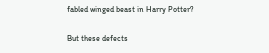fabled winged beast in Harry Potter?

But these defects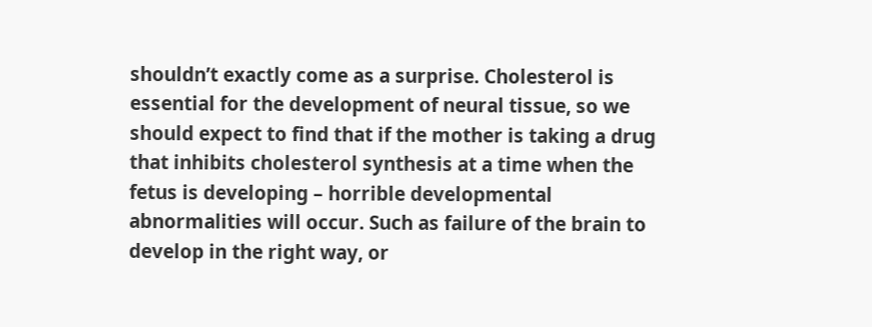shouldn’t exactly come as a surprise. Cholesterol is essential for the development of neural tissue, so we should expect to find that if the mother is taking a drug that inhibits cholesterol synthesis at a time when the fetus is developing – horrible developmental abnormalities will occur. Such as failure of the brain to develop in the right way, or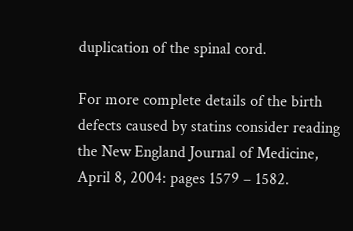duplication of the spinal cord.

For more complete details of the birth defects caused by statins consider reading the New England Journal of Medicine, April 8, 2004: pages 1579 – 1582.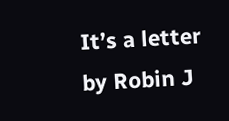It’s a letter by Robin J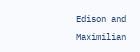Edison and Maximilian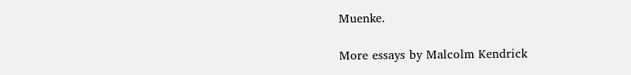Muenke.

More essays by Malcolm Kendrick